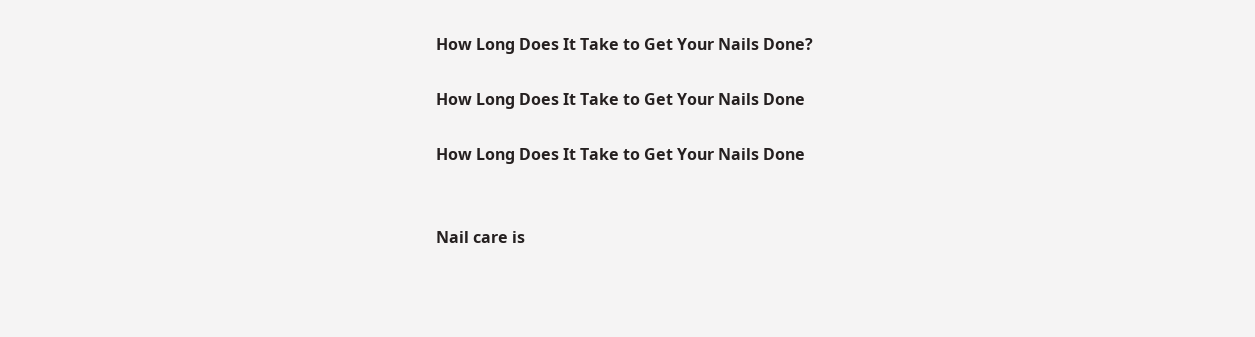How Long Does It Take to Get Your Nails Done?

How Long Does It Take to Get Your Nails Done

How Long Does It Take to Get Your Nails Done


Nail care is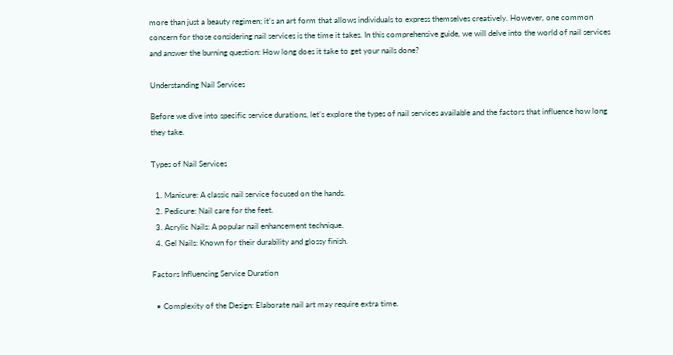more than just a beauty regimen; it’s an art form that allows individuals to express themselves creatively. However, one common concern for those considering nail services is the time it takes. In this comprehensive guide, we will delve into the world of nail services and answer the burning question: How long does it take to get your nails done?

Understanding Nail Services

Before we dive into specific service durations, let’s explore the types of nail services available and the factors that influence how long they take.

Types of Nail Services

  1. Manicure: A classic nail service focused on the hands.
  2. Pedicure: Nail care for the feet.
  3. Acrylic Nails: A popular nail enhancement technique.
  4. Gel Nails: Known for their durability and glossy finish.

Factors Influencing Service Duration

  • Complexity of the Design: Elaborate nail art may require extra time.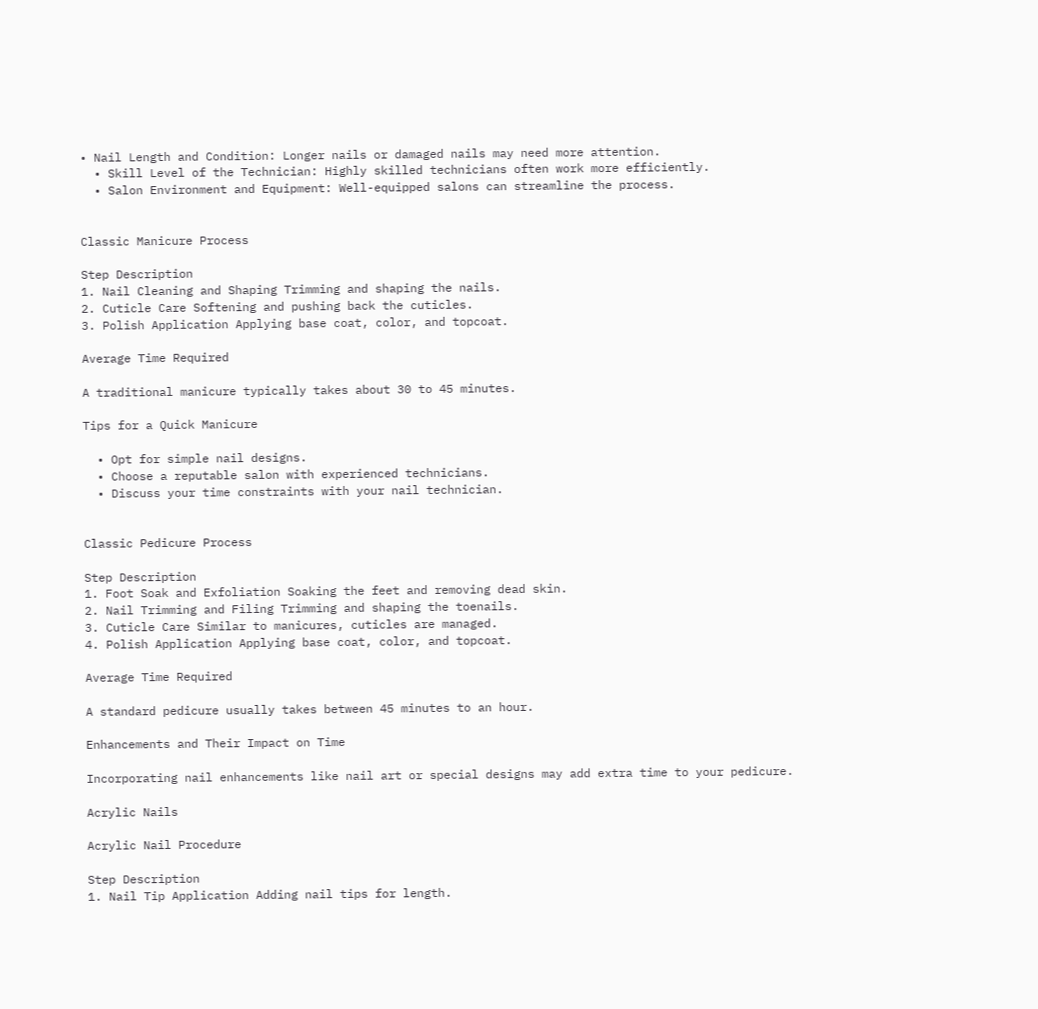• Nail Length and Condition: Longer nails or damaged nails may need more attention.
  • Skill Level of the Technician: Highly skilled technicians often work more efficiently.
  • Salon Environment and Equipment: Well-equipped salons can streamline the process.


Classic Manicure Process

Step Description
1. Nail Cleaning and Shaping Trimming and shaping the nails.
2. Cuticle Care Softening and pushing back the cuticles.
3. Polish Application Applying base coat, color, and topcoat.

Average Time Required

A traditional manicure typically takes about 30 to 45 minutes.

Tips for a Quick Manicure

  • Opt for simple nail designs.
  • Choose a reputable salon with experienced technicians.
  • Discuss your time constraints with your nail technician.


Classic Pedicure Process

Step Description
1. Foot Soak and Exfoliation Soaking the feet and removing dead skin.
2. Nail Trimming and Filing Trimming and shaping the toenails.
3. Cuticle Care Similar to manicures, cuticles are managed.
4. Polish Application Applying base coat, color, and topcoat.

Average Time Required

A standard pedicure usually takes between 45 minutes to an hour.

Enhancements and Their Impact on Time

Incorporating nail enhancements like nail art or special designs may add extra time to your pedicure.

Acrylic Nails

Acrylic Nail Procedure

Step Description
1. Nail Tip Application Adding nail tips for length.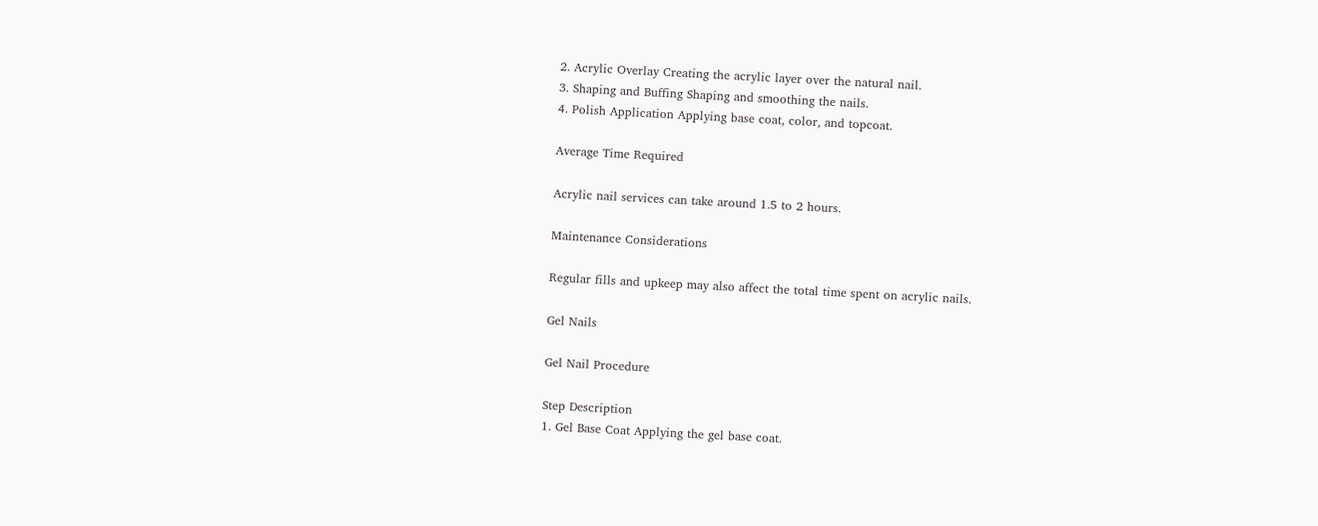2. Acrylic Overlay Creating the acrylic layer over the natural nail.
3. Shaping and Buffing Shaping and smoothing the nails.
4. Polish Application Applying base coat, color, and topcoat.

Average Time Required

Acrylic nail services can take around 1.5 to 2 hours.

Maintenance Considerations

Regular fills and upkeep may also affect the total time spent on acrylic nails.

Gel Nails

Gel Nail Procedure

Step Description
1. Gel Base Coat Applying the gel base coat.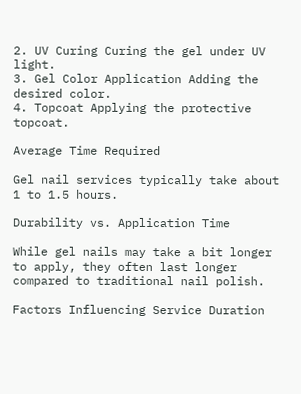2. UV Curing Curing the gel under UV light.
3. Gel Color Application Adding the desired color.
4. Topcoat Applying the protective topcoat.

Average Time Required

Gel nail services typically take about 1 to 1.5 hours.

Durability vs. Application Time

While gel nails may take a bit longer to apply, they often last longer compared to traditional nail polish.

Factors Influencing Service Duration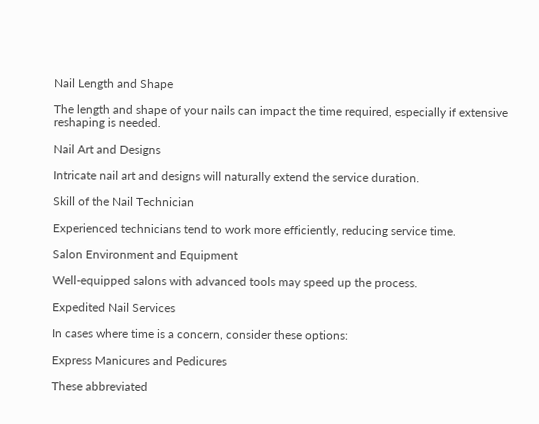Nail Length and Shape

The length and shape of your nails can impact the time required, especially if extensive reshaping is needed.

Nail Art and Designs

Intricate nail art and designs will naturally extend the service duration.

Skill of the Nail Technician

Experienced technicians tend to work more efficiently, reducing service time.

Salon Environment and Equipment

Well-equipped salons with advanced tools may speed up the process.

Expedited Nail Services

In cases where time is a concern, consider these options:

Express Manicures and Pedicures

These abbreviated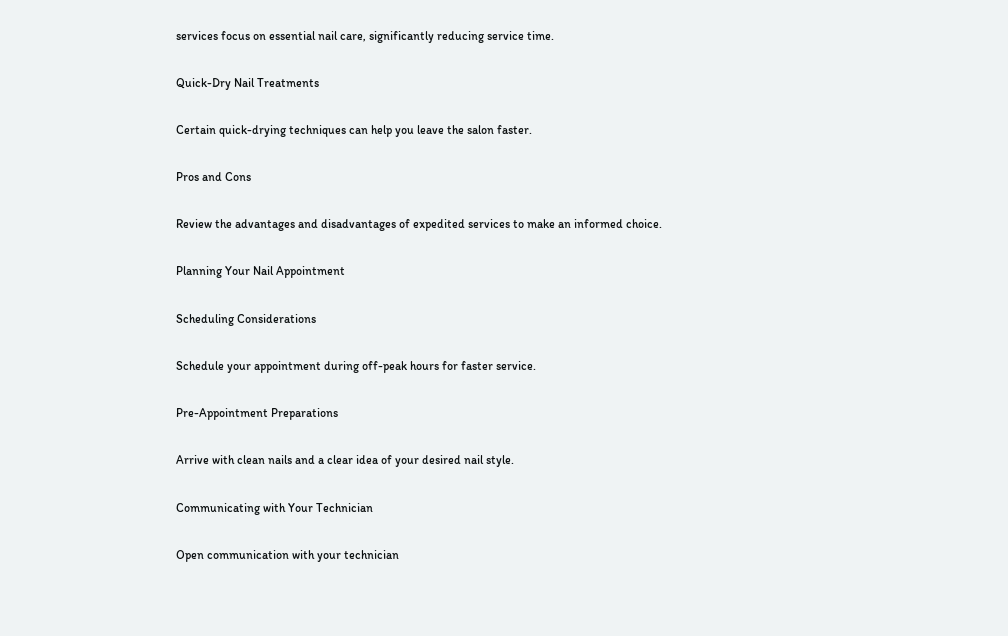services focus on essential nail care, significantly reducing service time.

Quick-Dry Nail Treatments

Certain quick-drying techniques can help you leave the salon faster.

Pros and Cons

Review the advantages and disadvantages of expedited services to make an informed choice.

Planning Your Nail Appointment

Scheduling Considerations

Schedule your appointment during off-peak hours for faster service.

Pre-Appointment Preparations

Arrive with clean nails and a clear idea of your desired nail style.

Communicating with Your Technician

Open communication with your technician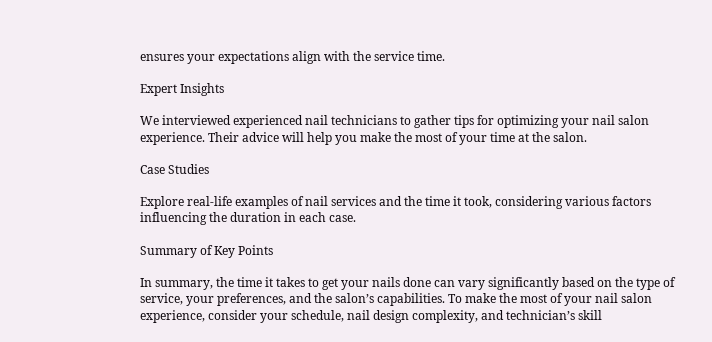ensures your expectations align with the service time.

Expert Insights

We interviewed experienced nail technicians to gather tips for optimizing your nail salon experience. Their advice will help you make the most of your time at the salon.

Case Studies

Explore real-life examples of nail services and the time it took, considering various factors influencing the duration in each case.

Summary of Key Points

In summary, the time it takes to get your nails done can vary significantly based on the type of service, your preferences, and the salon’s capabilities. To make the most of your nail salon experience, consider your schedule, nail design complexity, and technician’s skill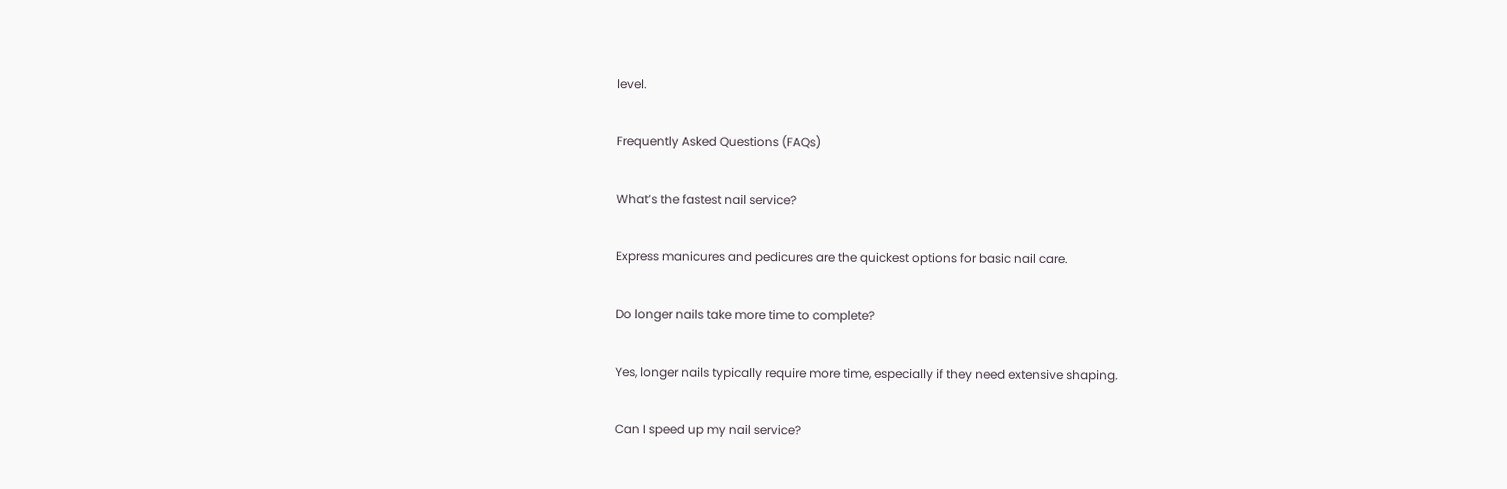level.

Frequently Asked Questions (FAQs)

What’s the fastest nail service?

Express manicures and pedicures are the quickest options for basic nail care.

Do longer nails take more time to complete?

Yes, longer nails typically require more time, especially if they need extensive shaping.

Can I speed up my nail service?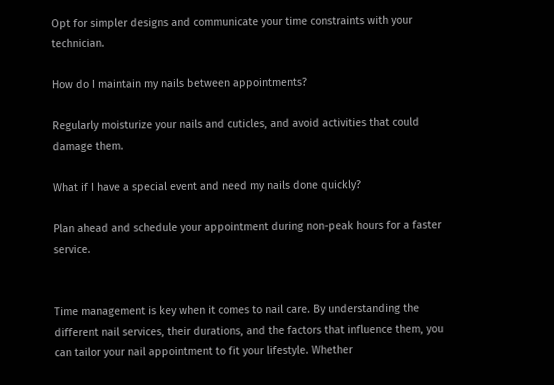Opt for simpler designs and communicate your time constraints with your technician.

How do I maintain my nails between appointments?

Regularly moisturize your nails and cuticles, and avoid activities that could damage them.

What if I have a special event and need my nails done quickly?

Plan ahead and schedule your appointment during non-peak hours for a faster service.


Time management is key when it comes to nail care. By understanding the different nail services, their durations, and the factors that influence them, you can tailor your nail appointment to fit your lifestyle. Whether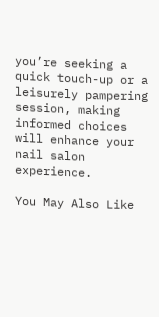you’re seeking a quick touch-up or a leisurely pampering session, making informed choices will enhance your nail salon experience.

You May Also Like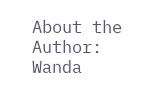About the Author: Wanda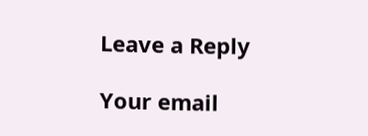Leave a Reply

Your email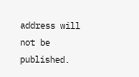address will not be published.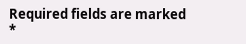Required fields are marked *